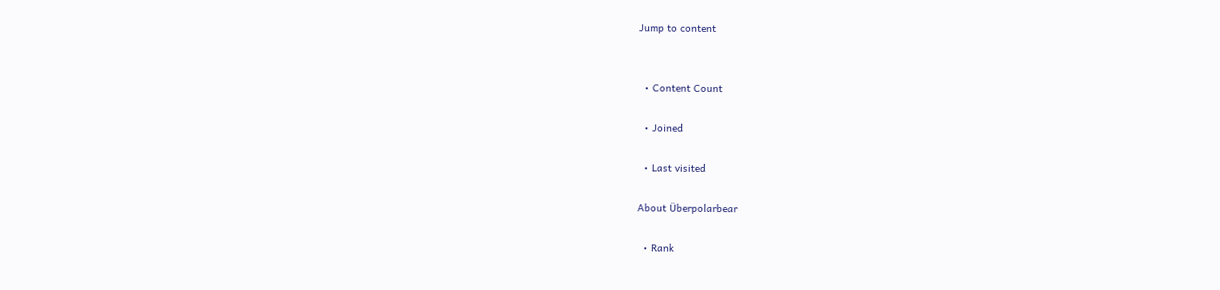Jump to content


  • Content Count

  • Joined

  • Last visited

About Überpolarbear

  • Rank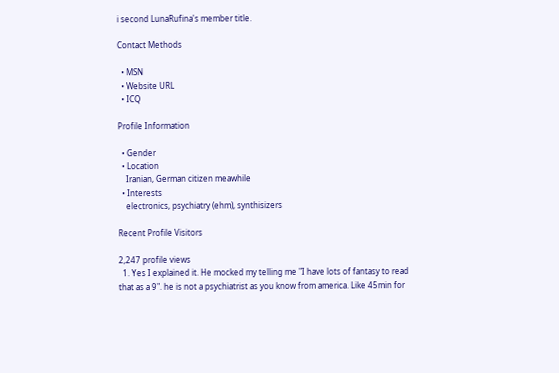i second LunaRufina's member title.

Contact Methods

  • MSN
  • Website URL
  • ICQ

Profile Information

  • Gender
  • Location
    Iranian, German citizen meawhile
  • Interests
    electronics, psychiatry (ehm), synthisizers

Recent Profile Visitors

2,247 profile views
  1. Yes I explained it. He mocked my telling me "I have lots of fantasy to read that as a 9". he is not a psychiatrist as you know from america. Like 45min for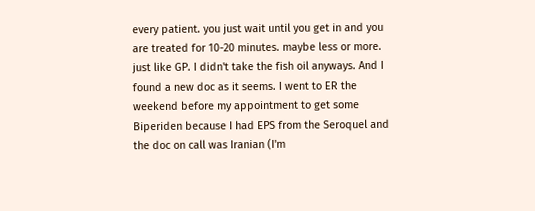every patient. you just wait until you get in and you are treated for 10-20 minutes. maybe less or more. just like GP. I didn't take the fish oil anyways. And I found a new doc as it seems. I went to ER the weekend before my appointment to get some Biperiden because I had EPS from the Seroquel and the doc on call was Iranian (I'm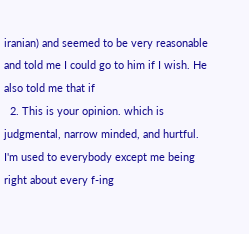iranian) and seemed to be very reasonable and told me I could go to him if I wish. He also told me that if
  2. This is your opinion. which is judgmental, narrow minded, and hurtful. I'm used to everybody except me being right about every f-ing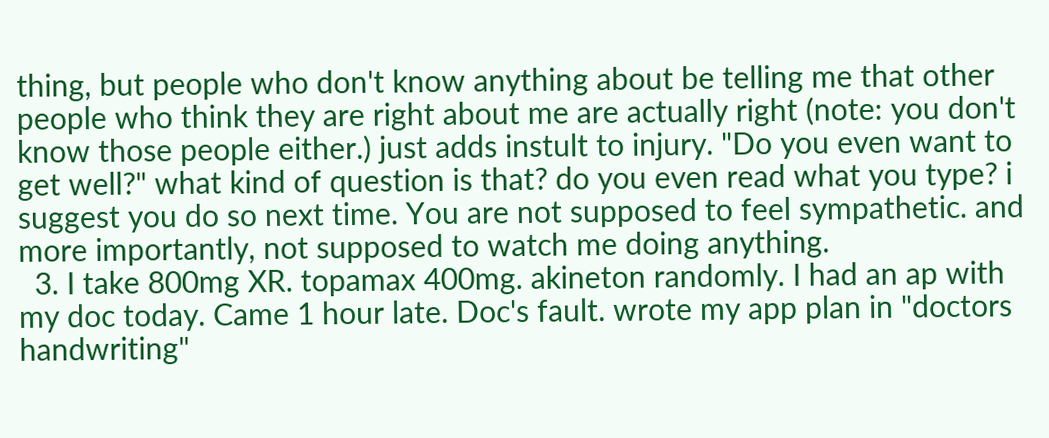thing, but people who don't know anything about be telling me that other people who think they are right about me are actually right (note: you don't know those people either.) just adds instult to injury. "Do you even want to get well?" what kind of question is that? do you even read what you type? i suggest you do so next time. You are not supposed to feel sympathetic. and more importantly, not supposed to watch me doing anything.
  3. I take 800mg XR. topamax 400mg. akineton randomly. I had an ap with my doc today. Came 1 hour late. Doc's fault. wrote my app plan in "doctors handwriting"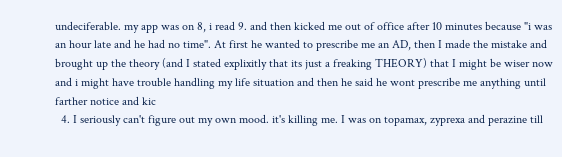undeciferable. my app was on 8, i read 9. and then kicked me out of office after 10 minutes because "i was an hour late and he had no time". At first he wanted to prescribe me an AD, then I made the mistake and brought up the theory (and I stated explixitly that its just a freaking THEORY) that I might be wiser now and i might have trouble handling my life situation and then he said he wont prescribe me anything until farther notice and kic
  4. I seriously can't figure out my own mood. it's killing me. I was on topamax, zyprexa and perazine till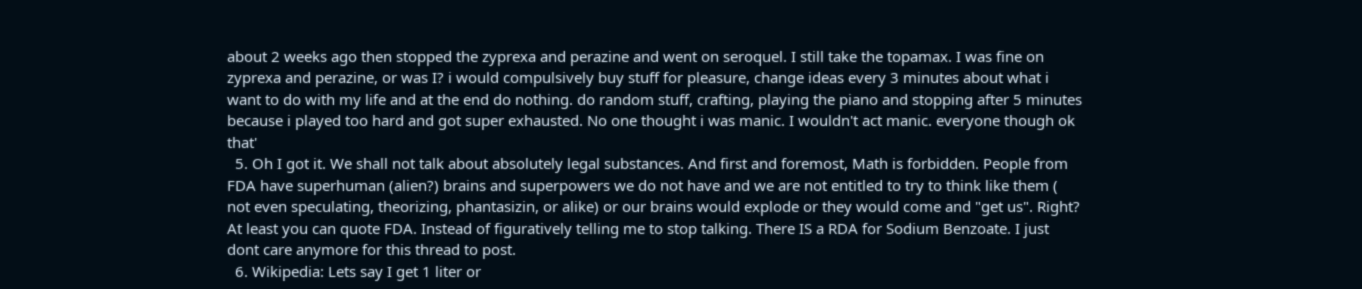about 2 weeks ago then stopped the zyprexa and perazine and went on seroquel. I still take the topamax. I was fine on zyprexa and perazine, or was I? i would compulsively buy stuff for pleasure, change ideas every 3 minutes about what i want to do with my life and at the end do nothing. do random stuff, crafting, playing the piano and stopping after 5 minutes because i played too hard and got super exhausted. No one thought i was manic. I wouldn't act manic. everyone though ok that'
  5. Oh I got it. We shall not talk about absolutely legal substances. And first and foremost, Math is forbidden. People from FDA have superhuman (alien?) brains and superpowers we do not have and we are not entitled to try to think like them ( not even speculating, theorizing, phantasizin, or alike) or our brains would explode or they would come and "get us". Right? At least you can quote FDA. Instead of figuratively telling me to stop talking. There IS a RDA for Sodium Benzoate. I just dont care anymore for this thread to post.
  6. Wikipedia: Lets say I get 1 liter or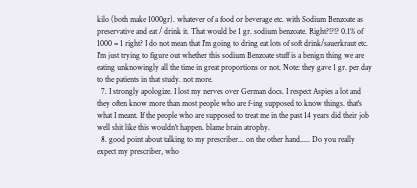kilo (both make 1000gr). whatever of a food or beverage etc. with Sodium Benzoate as preservative and eat / drink it. That would be 1 gr. sodium benzoate. Right?!?!? 0.1% of 1000 = 1 right? I do not mean that I'm going to dring eat lots of soft drink/sauerkraut etc. I'm just trying to figure out whether this sodium Benzoate stuff is a benign thing we are eating unknowingly all the time in great proportions or not. Note: they gave 1 gr. per day to the patients in that study. not more.
  7. I strongly apologize. I lost my nerves over German docs. I respect Aspies a lot and they often know more than most people who are f-ing supposed to know things. that's what I meant. If the people who are supposed to treat me in the past 14 years did their job well shit like this wouldn't happen. blame brain atrophy.
  8. good point about talking to my prescriber... on the other hand..... Do you really expect my prescriber, who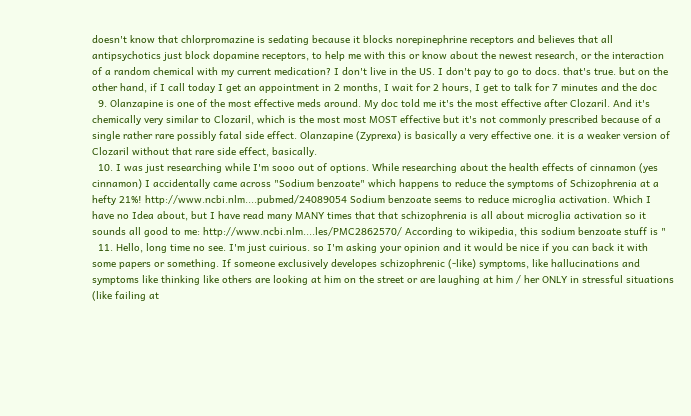doesn't know that chlorpromazine is sedating because it blocks norepinephrine receptors and believes that all antipsychotics just block dopamine receptors, to help me with this or know about the newest research, or the interaction of a random chemical with my current medication? I don't live in the US. I don't pay to go to docs. that's true. but on the other hand, if I call today I get an appointment in 2 months, I wait for 2 hours, I get to talk for 7 minutes and the doc
  9. Olanzapine is one of the most effective meds around. My doc told me it's the most effective after Clozaril. And it's chemically very similar to Clozaril, which is the most most MOST effective but it's not commonly prescribed because of a single rather rare possibly fatal side effect. Olanzapine (Zyprexa) is basically a very effective one. it is a weaker version of Clozaril without that rare side effect, basically.
  10. I was just researching while I'm sooo out of options. While researching about the health effects of cinnamon (yes cinnamon) I accidentally came across "Sodium benzoate" which happens to reduce the symptoms of Schizophrenia at a hefty 21%! http://www.ncbi.nlm....pubmed/24089054 Sodium benzoate seems to reduce microglia activation. Which I have no Idea about, but I have read many MANY times that that schizophrenia is all about microglia activation so it sounds all good to me: http://www.ncbi.nlm....les/PMC2862570/ According to wikipedia, this sodium benzoate stuff is "
  11. Hello, long time no see. I'm just cuirious. so I'm asking your opinion and it would be nice if you can back it with some papers or something. If someone exclusively developes schizophrenic (-like) symptoms, like hallucinations and symptoms like thinking like others are looking at him on the street or are laughing at him / her ONLY in stressful situations (like failing at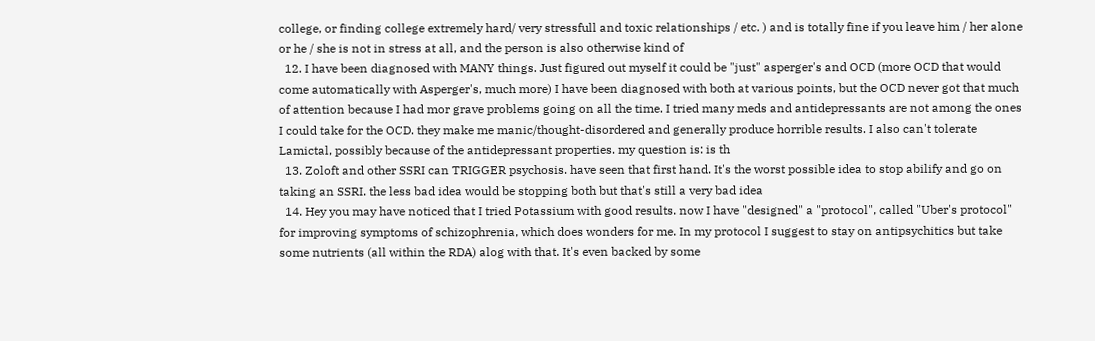college, or finding college extremely hard/ very stressfull and toxic relationships / etc. ) and is totally fine if you leave him / her alone or he / she is not in stress at all, and the person is also otherwise kind of
  12. I have been diagnosed with MANY things. Just figured out myself it could be "just" asperger's and OCD (more OCD that would come automatically with Asperger's, much more) I have been diagnosed with both at various points, but the OCD never got that much of attention because I had mor grave problems going on all the time. I tried many meds and antidepressants are not among the ones I could take for the OCD. they make me manic/thought-disordered and generally produce horrible results. I also can't tolerate Lamictal, possibly because of the antidepressant properties. my question is: is th
  13. Zoloft and other SSRI can TRIGGER psychosis. have seen that first hand. It's the worst possible idea to stop abilify and go on taking an SSRI. the less bad idea would be stopping both but that's still a very bad idea
  14. Hey you may have noticed that I tried Potassium with good results. now I have "designed" a "protocol", called "Uber's protocol" for improving symptoms of schizophrenia, which does wonders for me. In my protocol I suggest to stay on antipsychitics but take some nutrients (all within the RDA) alog with that. It's even backed by some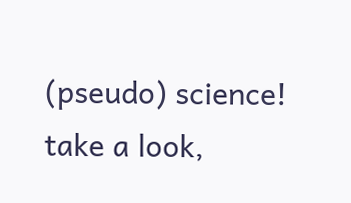(pseudo) science! take a look,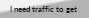I need traffic to get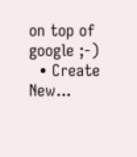on top of google ;-)
  • Create New...